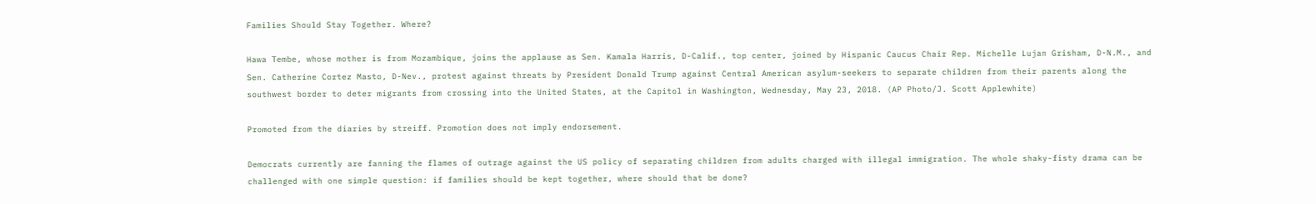Families Should Stay Together. Where?

Hawa Tembe, whose mother is from Mozambique, joins the applause as Sen. Kamala Harris, D-Calif., top center, joined by Hispanic Caucus Chair Rep. Michelle Lujan Grisham, D-N.M., and Sen. Catherine Cortez Masto, D-Nev., protest against threats by President Donald Trump against Central American asylum-seekers to separate children from their parents along the southwest border to deter migrants from crossing into the United States, at the Capitol in Washington, Wednesday, May 23, 2018. (AP Photo/J. Scott Applewhite)

Promoted from the diaries by streiff. Promotion does not imply endorsement.

Democrats currently are fanning the flames of outrage against the US policy of separating children from adults charged with illegal immigration. The whole shaky-fisty drama can be challenged with one simple question: if families should be kept together, where should that be done?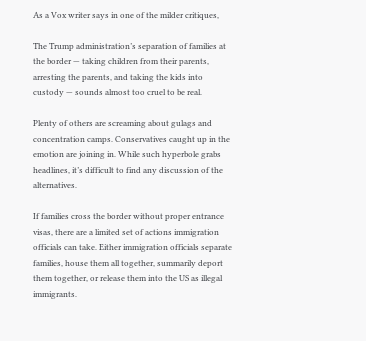As a Vox writer says in one of the milder critiques,

The Trump administration’s separation of families at the border — taking children from their parents, arresting the parents, and taking the kids into custody — sounds almost too cruel to be real.

Plenty of others are screaming about gulags and concentration camps. Conservatives caught up in the emotion are joining in. While such hyperbole grabs headlines, it’s difficult to find any discussion of the alternatives.

If families cross the border without proper entrance visas, there are a limited set of actions immigration officials can take. Either immigration officials separate families, house them all together, summarily deport them together, or release them into the US as illegal immigrants.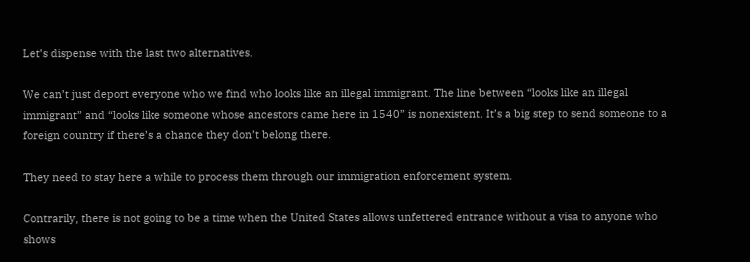Let’s dispense with the last two alternatives.

We can’t just deport everyone who we find who looks like an illegal immigrant. The line between “looks like an illegal immigrant” and “looks like someone whose ancestors came here in 1540” is nonexistent. It’s a big step to send someone to a foreign country if there’s a chance they don’t belong there.

They need to stay here a while to process them through our immigration enforcement system.

Contrarily, there is not going to be a time when the United States allows unfettered entrance without a visa to anyone who shows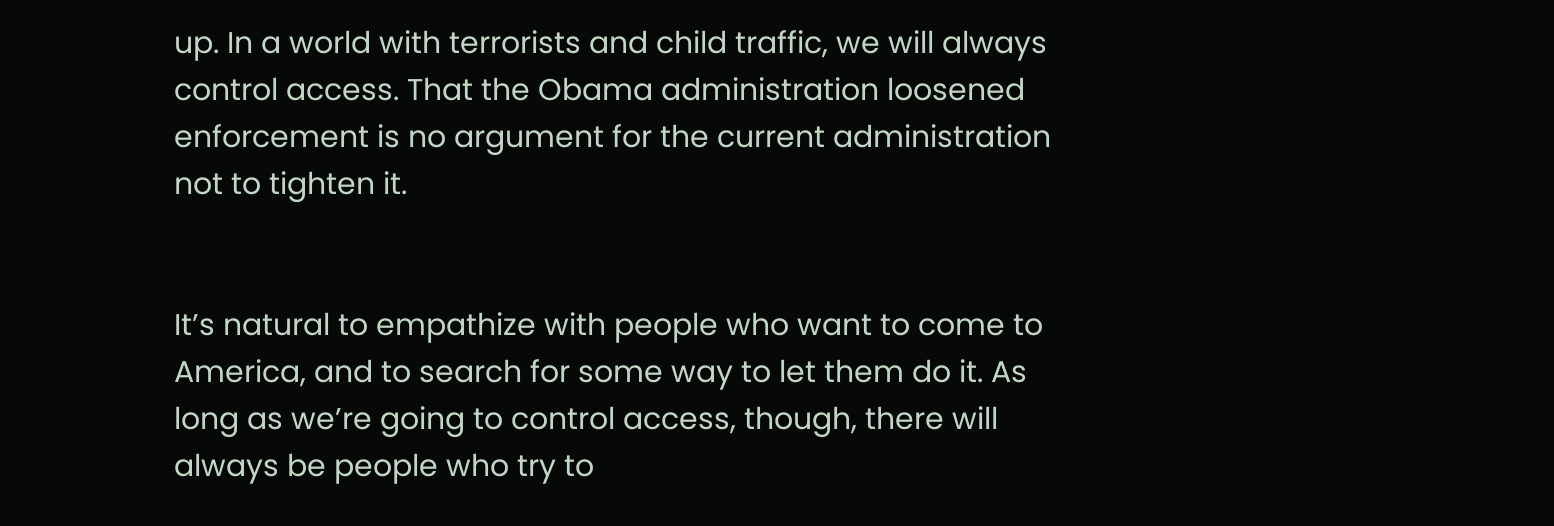up. In a world with terrorists and child traffic, we will always control access. That the Obama administration loosened enforcement is no argument for the current administration not to tighten it.


It’s natural to empathize with people who want to come to America, and to search for some way to let them do it. As long as we’re going to control access, though, there will always be people who try to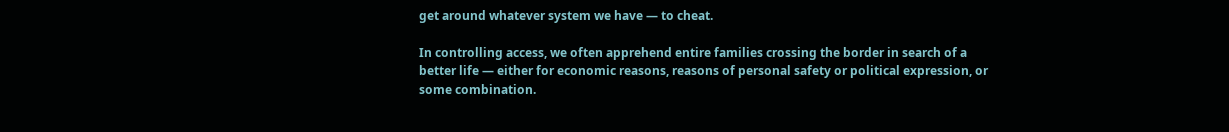get around whatever system we have — to cheat.

In controlling access, we often apprehend entire families crossing the border in search of a better life — either for economic reasons, reasons of personal safety or political expression, or some combination.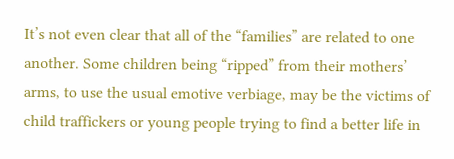It’s not even clear that all of the “families” are related to one another. Some children being “ripped” from their mothers’ arms, to use the usual emotive verbiage, may be the victims of child traffickers or young people trying to find a better life in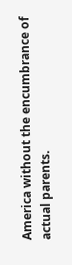America without the encumbrance of actual parents.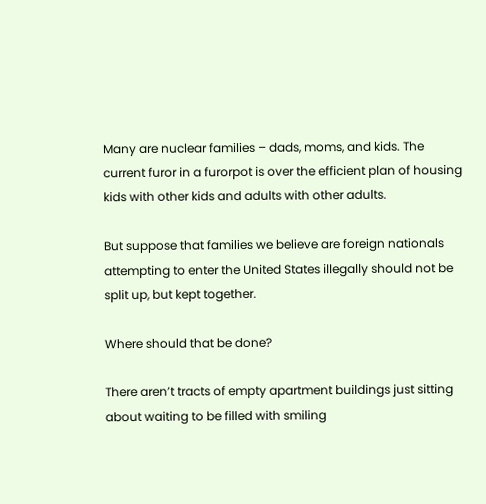Many are nuclear families – dads, moms, and kids. The current furor in a furorpot is over the efficient plan of housing kids with other kids and adults with other adults.

But suppose that families we believe are foreign nationals attempting to enter the United States illegally should not be split up, but kept together.

Where should that be done?

There aren’t tracts of empty apartment buildings just sitting about waiting to be filled with smiling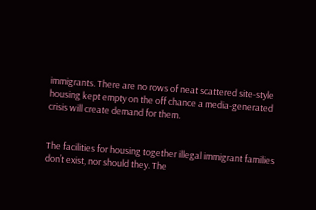immigrants. There are no rows of neat scattered site-style housing kept empty on the off chance a media-generated crisis will create demand for them.


The facilities for housing together illegal immigrant families don’t exist, nor should they. The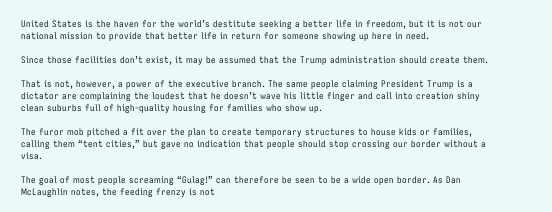United States is the haven for the world’s destitute seeking a better life in freedom, but it is not our national mission to provide that better life in return for someone showing up here in need.

Since those facilities don’t exist, it may be assumed that the Trump administration should create them.

That is not, however, a power of the executive branch. The same people claiming President Trump is a dictator are complaining the loudest that he doesn’t wave his little finger and call into creation shiny clean suburbs full of high-quality housing for families who show up.

The furor mob pitched a fit over the plan to create temporary structures to house kids or families, calling them “tent cities,” but gave no indication that people should stop crossing our border without a visa.

The goal of most people screaming “Gulag!” can therefore be seen to be a wide open border. As Dan McLaughlin notes, the feeding frenzy is not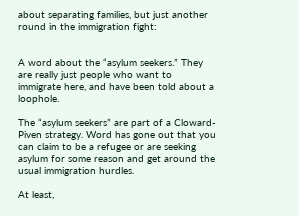about separating families, but just another round in the immigration fight:


A word about the “asylum seekers.” They are really just people who want to immigrate here, and have been told about a loophole.

The “asylum seekers” are part of a Cloward-Piven strategy. Word has gone out that you can claim to be a refugee or are seeking asylum for some reason and get around the usual immigration hurdles.

At least,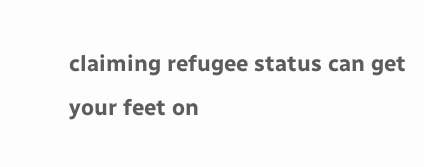claiming refugee status can get your feet on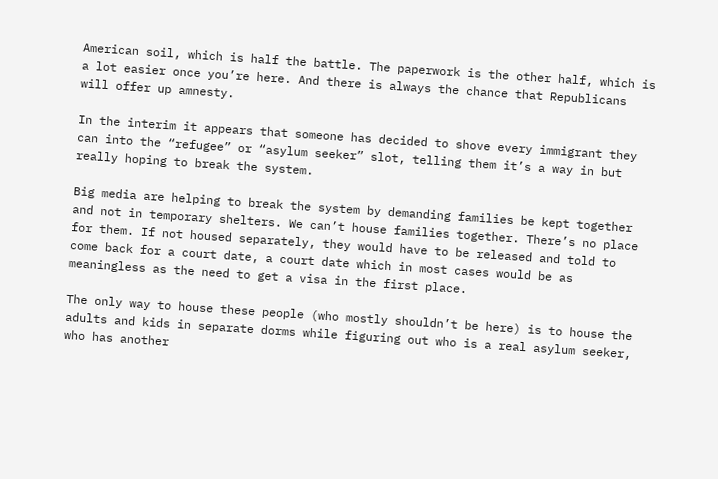American soil, which is half the battle. The paperwork is the other half, which is a lot easier once you’re here. And there is always the chance that Republicans will offer up amnesty.

In the interim it appears that someone has decided to shove every immigrant they can into the “refugee” or “asylum seeker” slot, telling them it’s a way in but really hoping to break the system.

Big media are helping to break the system by demanding families be kept together and not in temporary shelters. We can’t house families together. There’s no place for them. If not housed separately, they would have to be released and told to come back for a court date, a court date which in most cases would be as meaningless as the need to get a visa in the first place.

The only way to house these people (who mostly shouldn’t be here) is to house the adults and kids in separate dorms while figuring out who is a real asylum seeker, who has another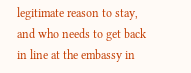legitimate reason to stay, and who needs to get back in line at the embassy in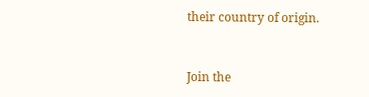their country of origin.



Join the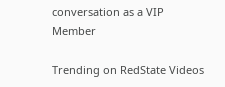conversation as a VIP Member

Trending on RedState Videos